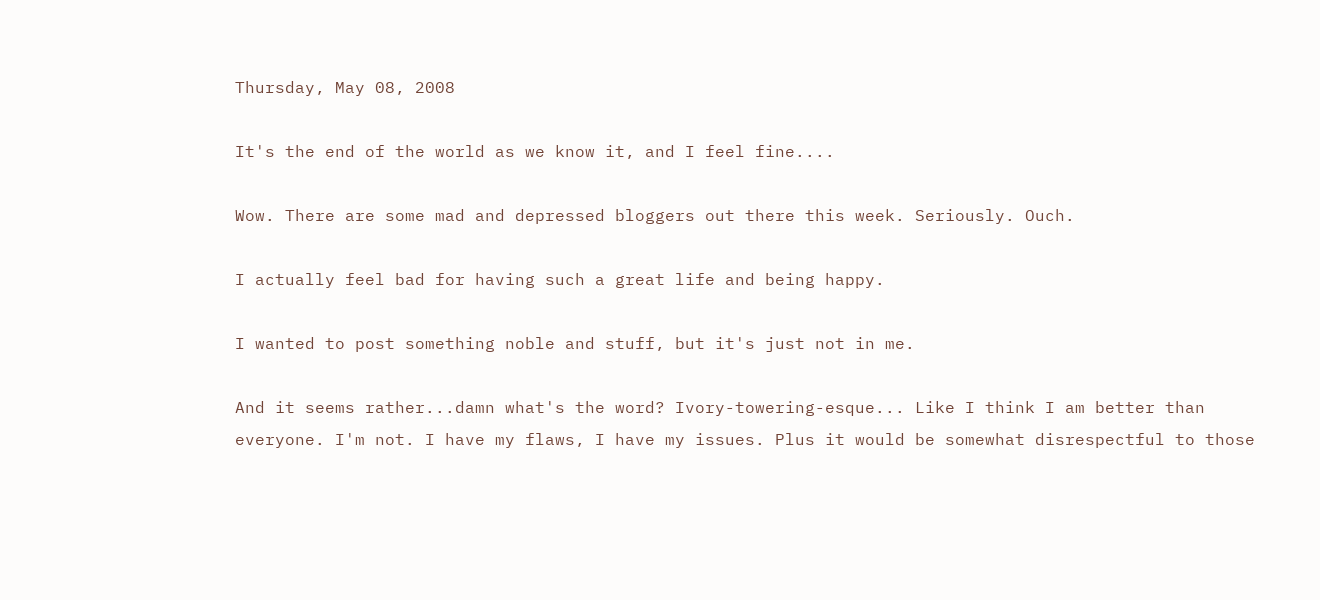Thursday, May 08, 2008

It's the end of the world as we know it, and I feel fine....

Wow. There are some mad and depressed bloggers out there this week. Seriously. Ouch.

I actually feel bad for having such a great life and being happy.

I wanted to post something noble and stuff, but it's just not in me.

And it seems rather...damn what's the word? Ivory-towering-esque... Like I think I am better than everyone. I'm not. I have my flaws, I have my issues. Plus it would be somewhat disrespectful to those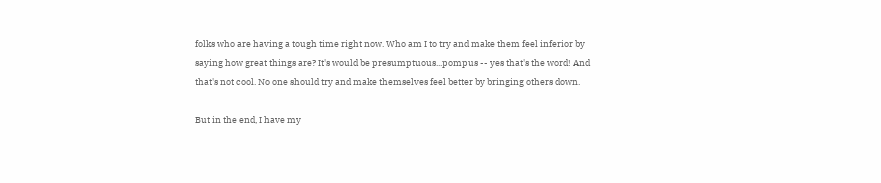folks who are having a tough time right now. Who am I to try and make them feel inferior by saying how great things are? It's would be presumptuous...pompus -- yes that's the word! And that's not cool. No one should try and make themselves feel better by bringing others down.

But in the end, I have my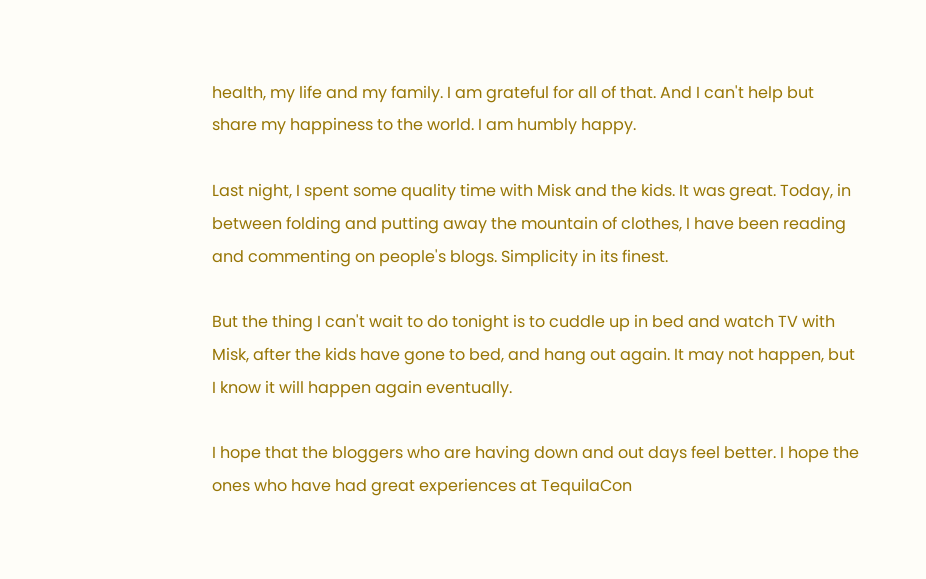health, my life and my family. I am grateful for all of that. And I can't help but share my happiness to the world. I am humbly happy.

Last night, I spent some quality time with Misk and the kids. It was great. Today, in between folding and putting away the mountain of clothes, I have been reading and commenting on people's blogs. Simplicity in its finest.

But the thing I can't wait to do tonight is to cuddle up in bed and watch TV with Misk, after the kids have gone to bed, and hang out again. It may not happen, but I know it will happen again eventually.

I hope that the bloggers who are having down and out days feel better. I hope the ones who have had great experiences at TequilaCon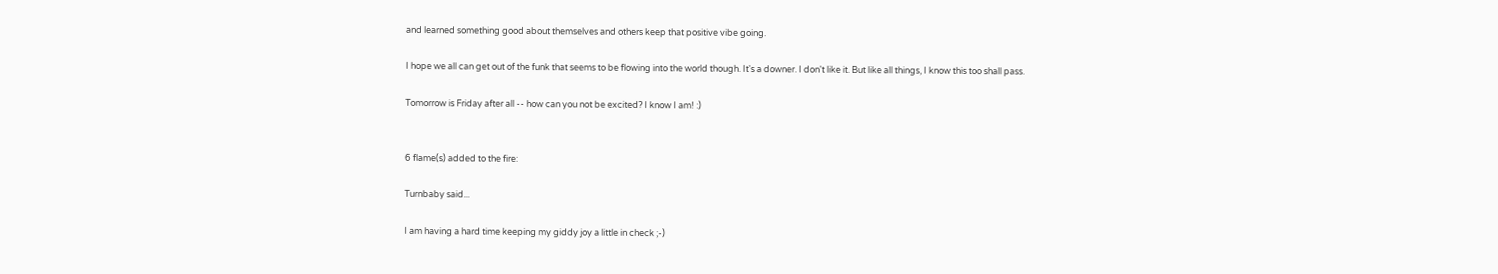and learned something good about themselves and others keep that positive vibe going.

I hope we all can get out of the funk that seems to be flowing into the world though. It's a downer. I don't like it. But like all things, I know this too shall pass.

Tomorrow is Friday after all -- how can you not be excited? I know I am! :)


6 flame(s) added to the fire:

Turnbaby said...

I am having a hard time keeping my giddy joy a little in check ;-)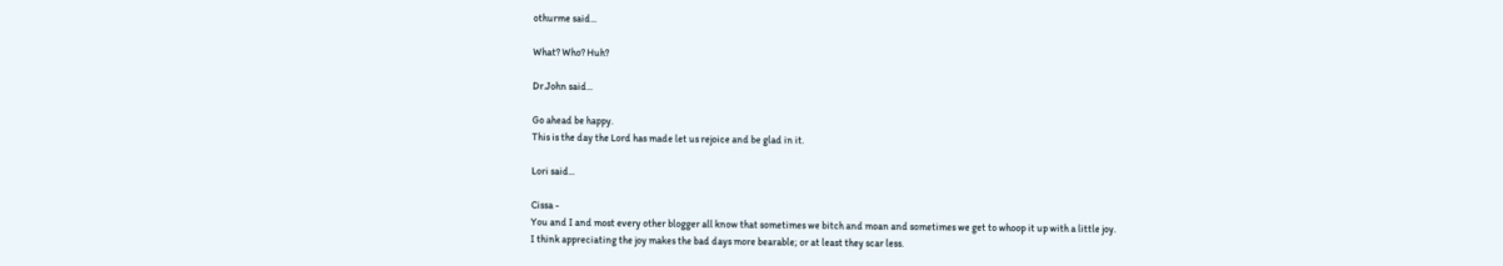othurme said...

What? Who? Huh?

Dr.John said...

Go ahead be happy.
This is the day the Lord has made let us rejoice and be glad in it.

Lori said...

Cissa -
You and I and most every other blogger all know that sometimes we bitch and moan and sometimes we get to whoop it up with a little joy.
I think appreciating the joy makes the bad days more bearable; or at least they scar less.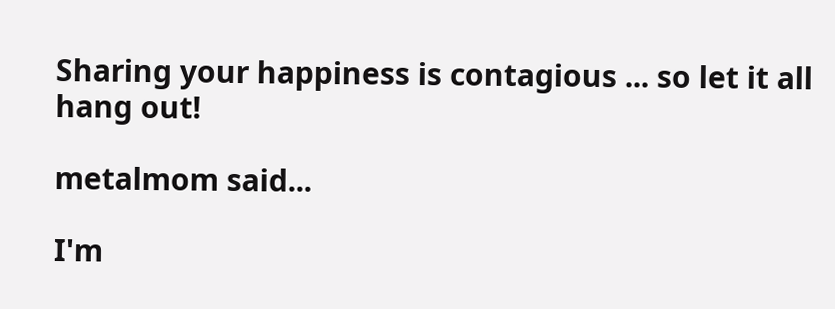Sharing your happiness is contagious ... so let it all hang out!

metalmom said...

I'm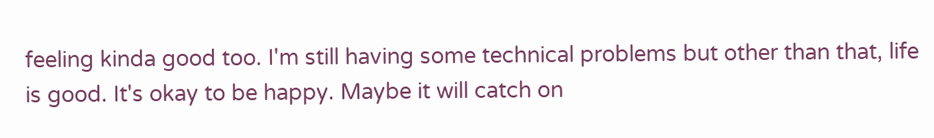feeling kinda good too. I'm still having some technical problems but other than that, life is good. It's okay to be happy. Maybe it will catch on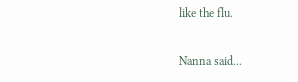like the flu.

Nanna said...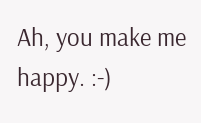Ah, you make me happy. :-)